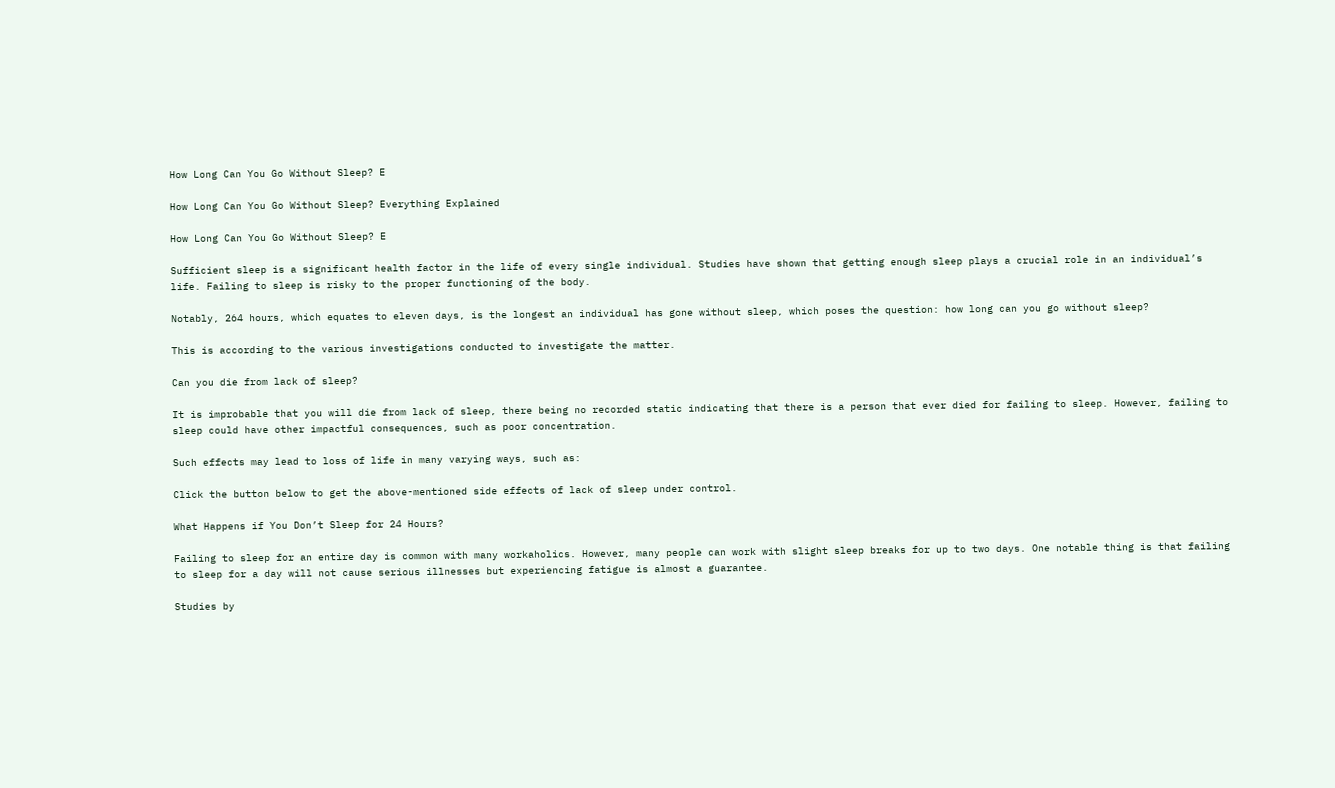How Long Can You Go Without Sleep? E

How Long Can You Go Without Sleep? Everything Explained

How Long Can You Go Without Sleep? E

Sufficient sleep is a significant health factor in the life of every single individual. Studies have shown that getting enough sleep plays a crucial role in an individual’s life. Failing to sleep is risky to the proper functioning of the body.

Notably, 264 hours, which equates to eleven days, is the longest an individual has gone without sleep, which poses the question: how long can you go without sleep?

This is according to the various investigations conducted to investigate the matter.

Can you die from lack of sleep?

It is improbable that you will die from lack of sleep, there being no recorded static indicating that there is a person that ever died for failing to sleep. However, failing to sleep could have other impactful consequences, such as poor concentration.

Such effects may lead to loss of life in many varying ways, such as:

Click the button below to get the above-mentioned side effects of lack of sleep under control.

What Happens if You Don’t Sleep for 24 Hours?

Failing to sleep for an entire day is common with many workaholics. However, many people can work with slight sleep breaks for up to two days. One notable thing is that failing to sleep for a day will not cause serious illnesses but experiencing fatigue is almost a guarantee.

Studies by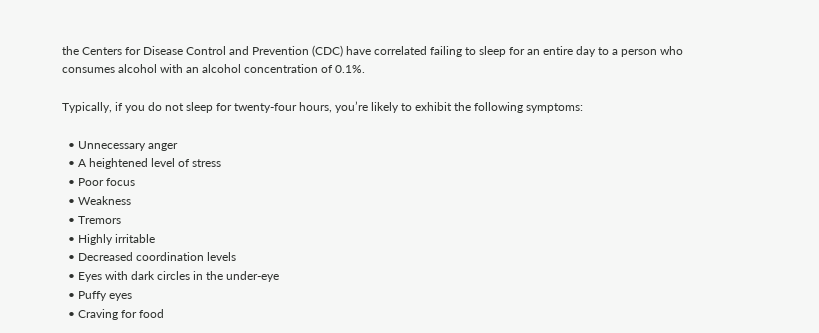the Centers for Disease Control and Prevention (CDC) have correlated failing to sleep for an entire day to a person who consumes alcohol with an alcohol concentration of 0.1%.

Typically, if you do not sleep for twenty-four hours, you’re likely to exhibit the following symptoms:

  • Unnecessary anger
  • A heightened level of stress
  • Poor focus
  • Weakness
  • Tremors
  • Highly irritable
  • Decreased coordination levels
  • Eyes with dark circles in the under-eye
  • Puffy eyes
  • Craving for food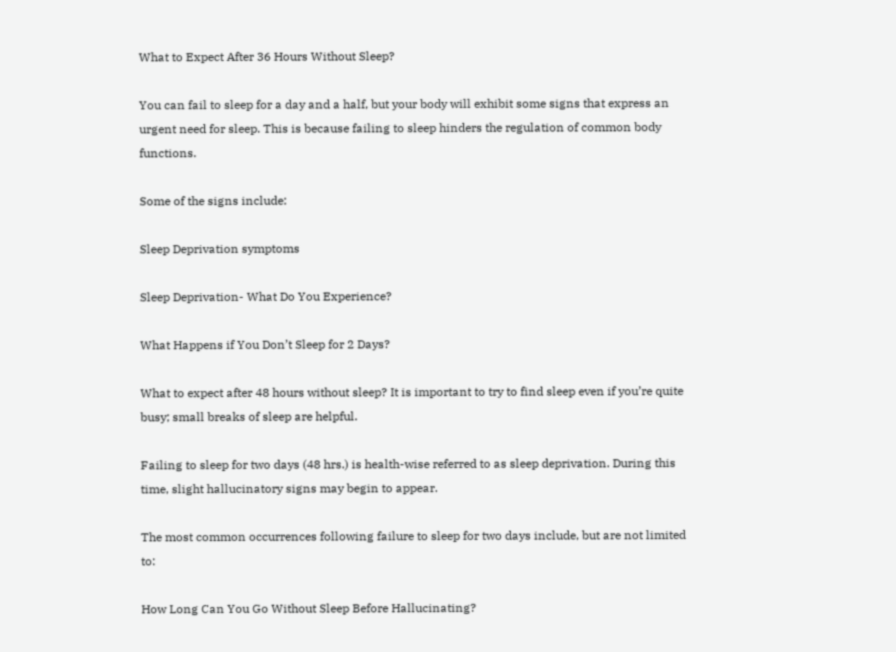What to Expect After 36 Hours Without Sleep?

You can fail to sleep for a day and a half, but your body will exhibit some signs that express an urgent need for sleep. This is because failing to sleep hinders the regulation of common body functions.

Some of the signs include:

Sleep Deprivation symptoms

Sleep Deprivation- What Do You Experience?

What Happens if You Don’t Sleep for 2 Days?

What to expect after 48 hours without sleep? It is important to try to find sleep even if you’re quite busy; small breaks of sleep are helpful.

Failing to sleep for two days (48 hrs.) is health-wise referred to as sleep deprivation. During this time, slight hallucinatory signs may begin to appear.

The most common occurrences following failure to sleep for two days include, but are not limited to:

How Long Can You Go Without Sleep Before Hallucinating?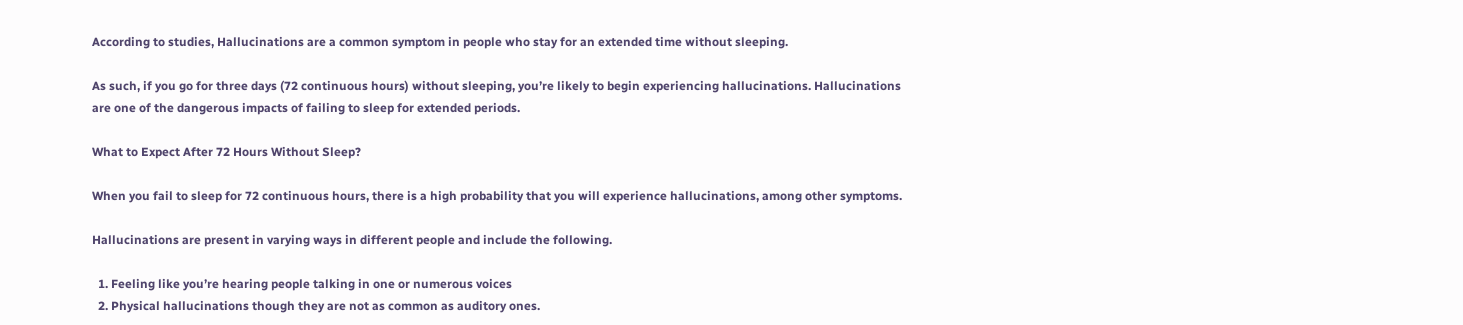According to studies, Hallucinations are a common symptom in people who stay for an extended time without sleeping.

As such, if you go for three days (72 continuous hours) without sleeping, you’re likely to begin experiencing hallucinations. Hallucinations are one of the dangerous impacts of failing to sleep for extended periods.

What to Expect After 72 Hours Without Sleep?

When you fail to sleep for 72 continuous hours, there is a high probability that you will experience hallucinations, among other symptoms.

Hallucinations are present in varying ways in different people and include the following.

  1. Feeling like you’re hearing people talking in one or numerous voices
  2. Physical hallucinations though they are not as common as auditory ones.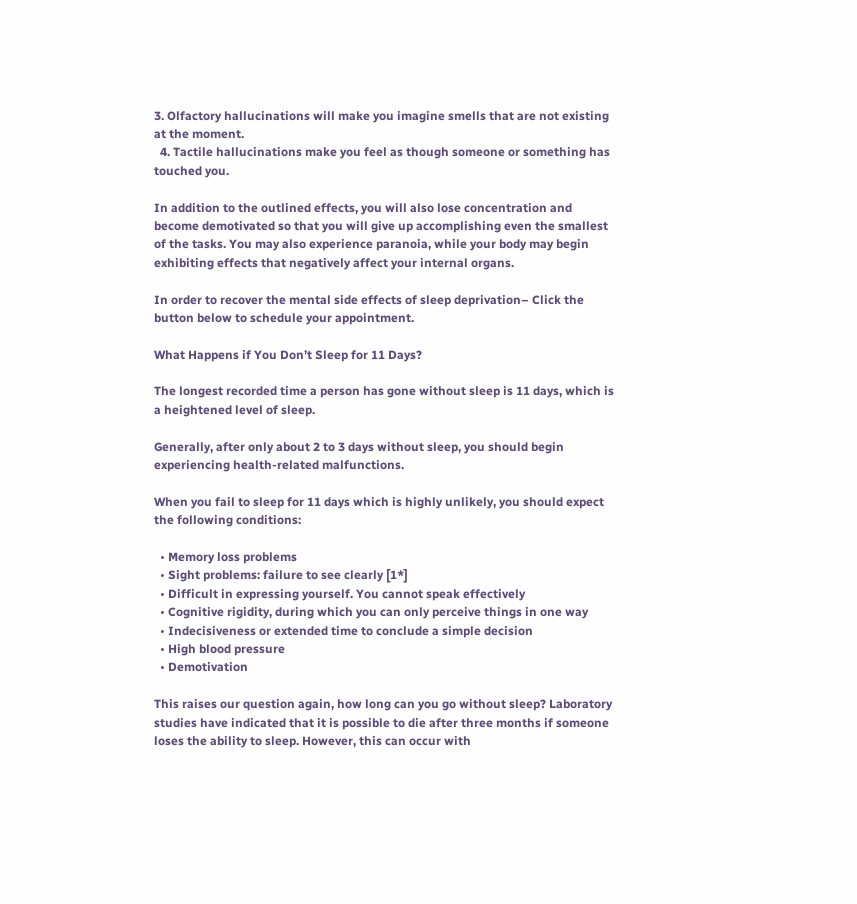3. Olfactory hallucinations will make you imagine smells that are not existing at the moment.
  4. Tactile hallucinations make you feel as though someone or something has touched you.

In addition to the outlined effects, you will also lose concentration and become demotivated so that you will give up accomplishing even the smallest of the tasks. You may also experience paranoia, while your body may begin exhibiting effects that negatively affect your internal organs.

In order to recover the mental side effects of sleep deprivation– Click the button below to schedule your appointment.

What Happens if You Don’t Sleep for 11 Days?

The longest recorded time a person has gone without sleep is 11 days, which is a heightened level of sleep.

Generally, after only about 2 to 3 days without sleep, you should begin experiencing health-related malfunctions.

When you fail to sleep for 11 days which is highly unlikely, you should expect the following conditions:

  • Memory loss problems
  • Sight problems: failure to see clearly [1*]
  • Difficult in expressing yourself. You cannot speak effectively
  • Cognitive rigidity, during which you can only perceive things in one way
  • Indecisiveness or extended time to conclude a simple decision
  • High blood pressure
  • Demotivation

This raises our question again, how long can you go without sleep? Laboratory studies have indicated that it is possible to die after three months if someone loses the ability to sleep. However, this can occur with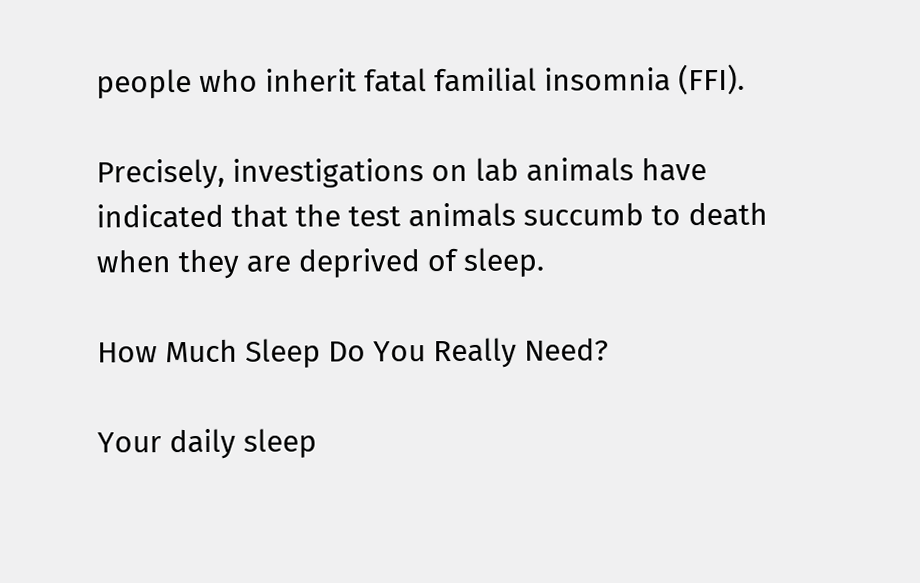people who inherit fatal familial insomnia (FFI).

Precisely, investigations on lab animals have indicated that the test animals succumb to death when they are deprived of sleep.

How Much Sleep Do You Really Need?

Your daily sleep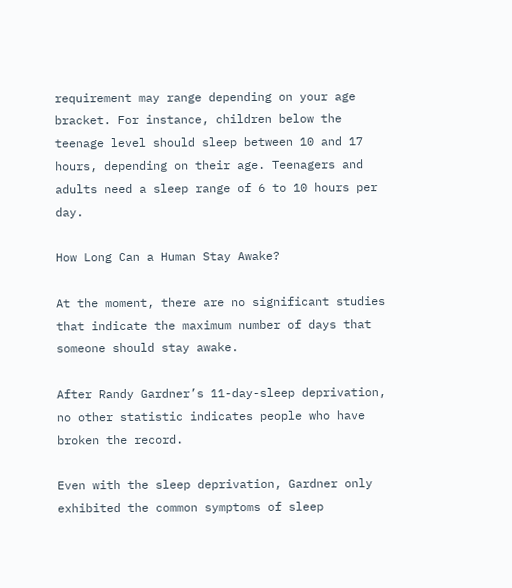requirement may range depending on your age bracket. For instance, children below the teenage level should sleep between 10 and 17 hours, depending on their age. Teenagers and adults need a sleep range of 6 to 10 hours per day.

How Long Can a Human Stay Awake?

At the moment, there are no significant studies that indicate the maximum number of days that someone should stay awake.

After Randy Gardner’s 11-day-sleep deprivation, no other statistic indicates people who have broken the record.

Even with the sleep deprivation, Gardner only exhibited the common symptoms of sleep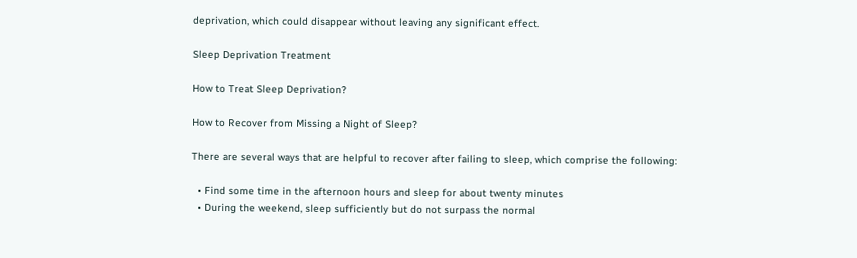deprivation, which could disappear without leaving any significant effect.

Sleep Deprivation Treatment

How to Treat Sleep Deprivation?

How to Recover from Missing a Night of Sleep?

There are several ways that are helpful to recover after failing to sleep, which comprise the following:

  • Find some time in the afternoon hours and sleep for about twenty minutes
  • During the weekend, sleep sufficiently but do not surpass the normal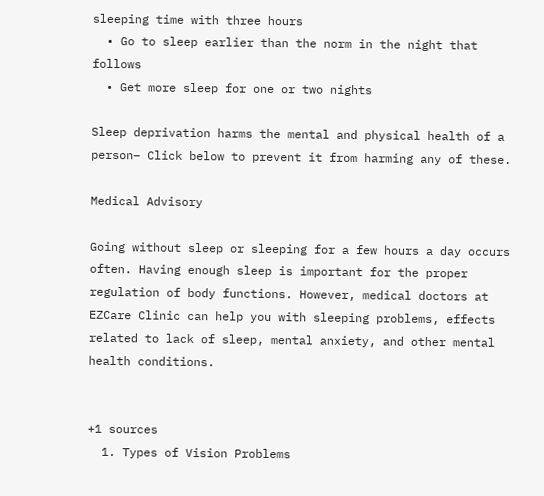sleeping time with three hours
  • Go to sleep earlier than the norm in the night that follows
  • Get more sleep for one or two nights

Sleep deprivation harms the mental and physical health of a person– Click below to prevent it from harming any of these.

Medical Advisory

Going without sleep or sleeping for a few hours a day occurs often. Having enough sleep is important for the proper regulation of body functions. However, medical doctors at EZCare Clinic can help you with sleeping problems, effects related to lack of sleep, mental anxiety, and other mental health conditions.


+1 sources
  1. Types of Vision Problems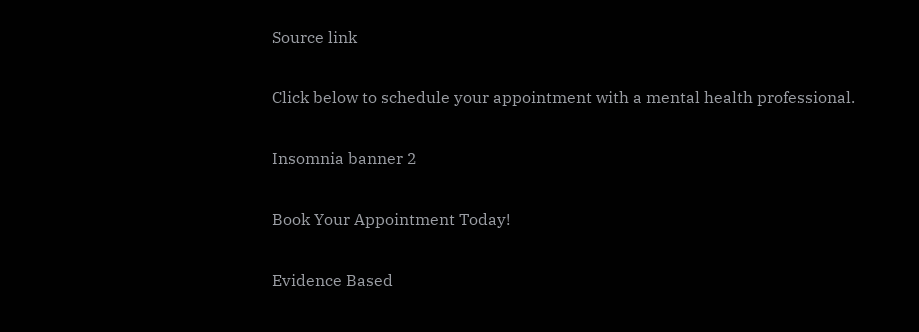Source link

Click below to schedule your appointment with a mental health professional.

Insomnia banner 2

Book Your Appointment Today!

Evidence Based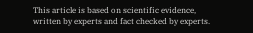This article is based on scientific evidence, written by experts and fact checked by experts.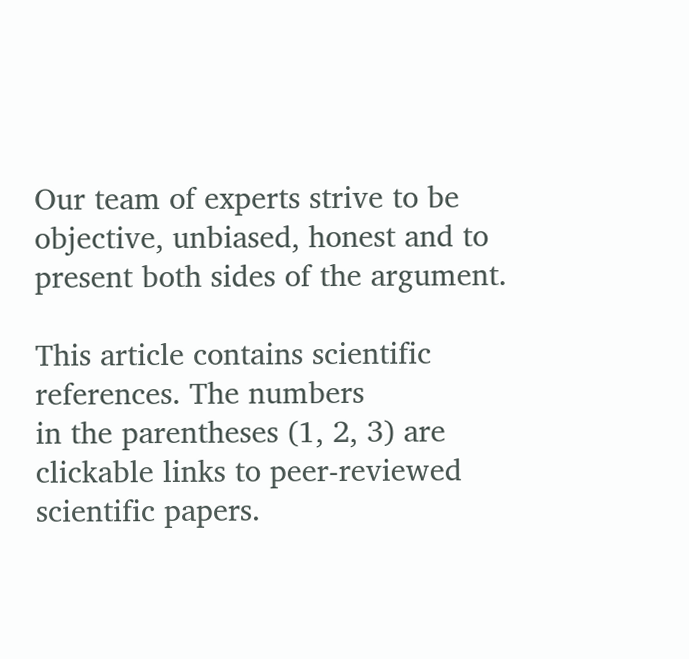Our team of experts strive to be objective, unbiased, honest and to present both sides of the argument.

This article contains scientific references. The numbers
in the parentheses (1, 2, 3) are clickable links to peer-reviewed scientific papers.